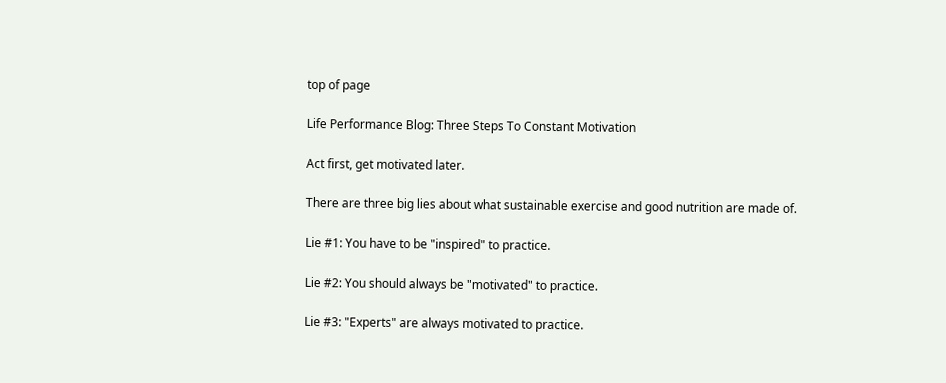top of page

Life Performance Blog: Three Steps To Constant Motivation

Act first, get motivated later.

There are three big lies about what sustainable exercise and good nutrition are made of.

Lie #1: You have to be "inspired" to practice.

Lie #2: You should always be "motivated" to practice.

Lie #3: "Experts" are always motivated to practice.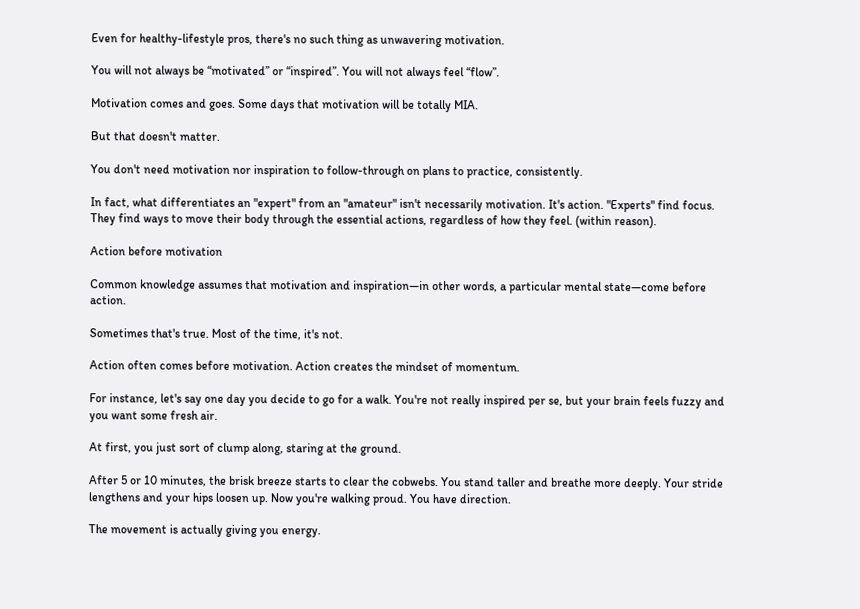Even for healthy-lifestyle pros, there's no such thing as unwavering motivation.

You will not always be “motivated” or “inspired”. You will not always feel “flow”.

Motivation comes and goes. Some days that motivation will be totally MIA.

But that doesn't matter.

You don't need motivation nor inspiration to follow-through on plans to practice, consistently.

In fact, what differentiates an "expert" from an "amateur" isn't necessarily motivation. It's action. "Experts" find focus. They find ways to move their body through the essential actions, regardless of how they feel. (within reason).

Action before motivation

Common knowledge assumes that motivation and inspiration—in other words, a particular mental state—come before action.

Sometimes that's true. Most of the time, it's not.

Action often comes before motivation. Action creates the mindset of momentum.

For instance, let's say one day you decide to go for a walk. You're not really inspired per se, but your brain feels fuzzy and you want some fresh air.

At first, you just sort of clump along, staring at the ground.

After 5 or 10 minutes, the brisk breeze starts to clear the cobwebs. You stand taller and breathe more deeply. Your stride lengthens and your hips loosen up. Now you're walking proud. You have direction.

The movement is actually giving you energy.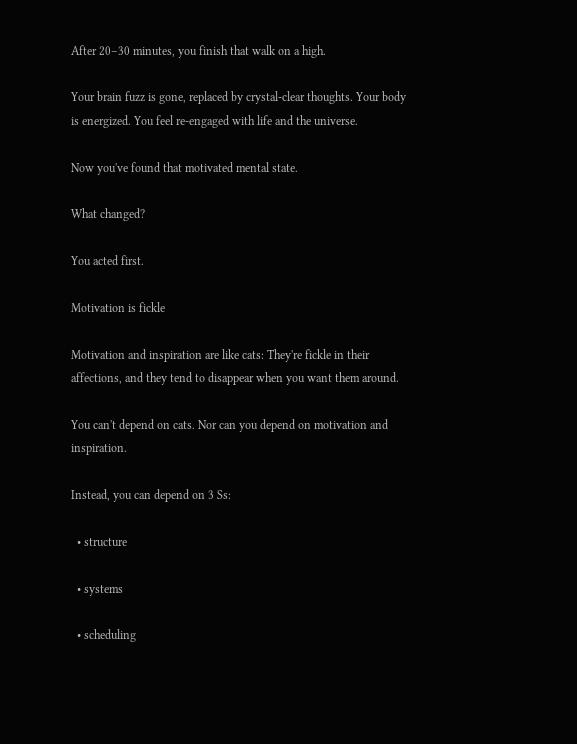After 20–30 minutes, you finish that walk on a high.

Your brain fuzz is gone, replaced by crystal-clear thoughts. Your body is energized. You feel re-engaged with life and the universe.

Now you've found that motivated mental state.

What changed?

You acted first.

Motivation is fickle

Motivation and inspiration are like cats: They're fickle in their affections, and they tend to disappear when you want them around.

You can't depend on cats. Nor can you depend on motivation and inspiration.

Instead, you can depend on 3 Ss:

  • structure

  • systems

  • scheduling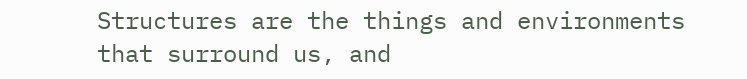Structures are the things and environments that surround us, and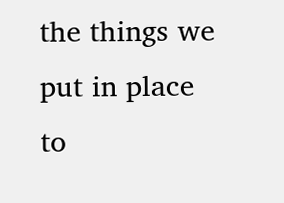the things we put in place to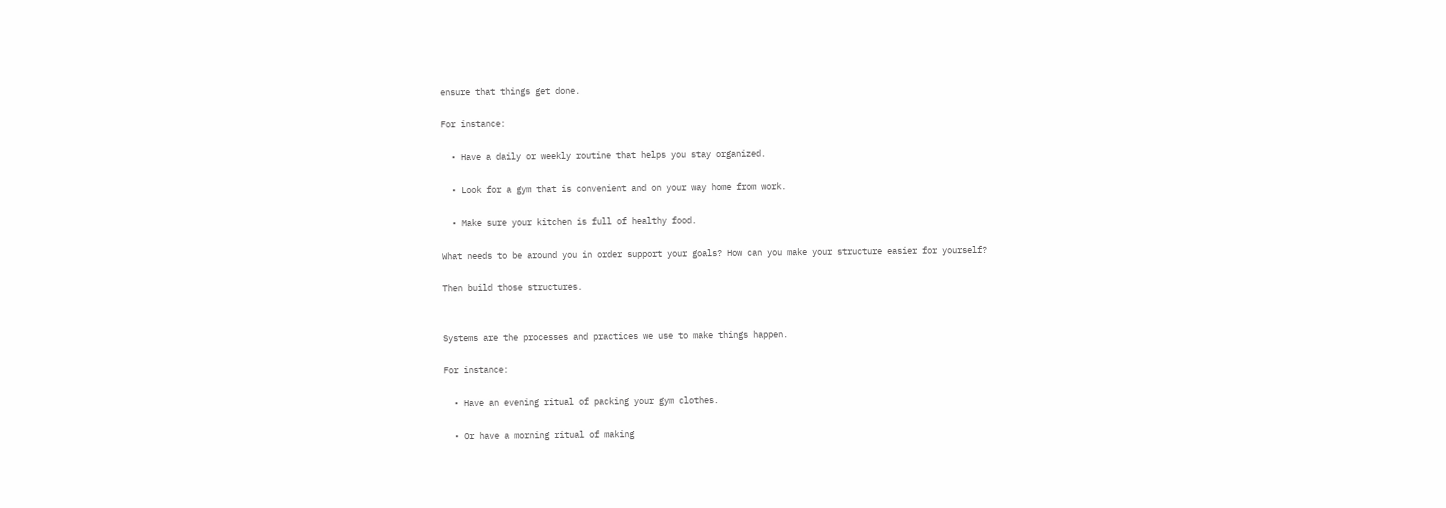ensure that things get done.

For instance:

  • Have a daily or weekly routine that helps you stay organized.

  • Look for a gym that is convenient and on your way home from work.

  • Make sure your kitchen is full of healthy food.

What needs to be around you in order support your goals? How can you make your structure easier for yourself?

Then build those structures.


Systems are the processes and practices we use to make things happen.

For instance:

  • Have an evening ritual of packing your gym clothes.

  • Or have a morning ritual of making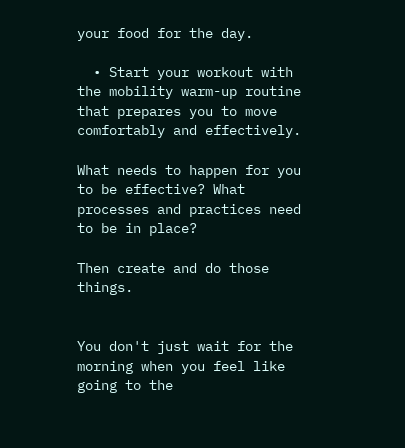your food for the day.

  • Start your workout with the mobility warm-up routine that prepares you to move comfortably and effectively.

What needs to happen for you to be effective? What processes and practices need to be in place?

Then create and do those things.


You don't just wait for the morning when you feel like going to the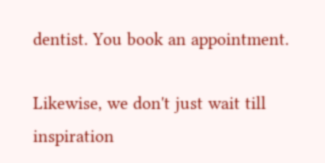dentist. You book an appointment.

Likewise, we don't just wait till inspiration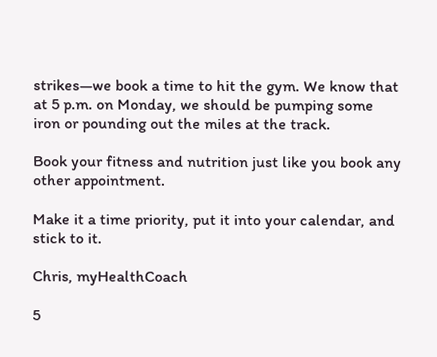strikes—we book a time to hit the gym. We know that at 5 p.m. on Monday, we should be pumping some iron or pounding out the miles at the track.

Book your fitness and nutrition just like you book any other appointment.

Make it a time priority, put it into your calendar, and stick to it.

Chris, myHealthCoach

5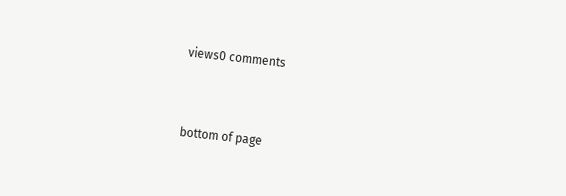views0 comments


bottom of page